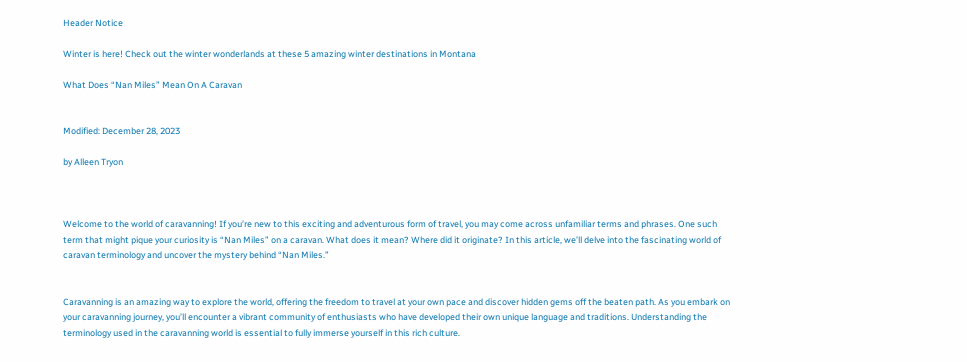Header Notice

Winter is here! Check out the winter wonderlands at these 5 amazing winter destinations in Montana

What Does “Nan Miles” Mean On A Caravan


Modified: December 28, 2023

by Alleen Tryon



Welcome to the world of caravanning! If you’re new to this exciting and adventurous form of travel, you may come across unfamiliar terms and phrases. One such term that might pique your curiosity is “Nan Miles” on a caravan. What does it mean? Where did it originate? In this article, we’ll delve into the fascinating world of caravan terminology and uncover the mystery behind “Nan Miles.”


Caravanning is an amazing way to explore the world, offering the freedom to travel at your own pace and discover hidden gems off the beaten path. As you embark on your caravanning journey, you’ll encounter a vibrant community of enthusiasts who have developed their own unique language and traditions. Understanding the terminology used in the caravanning world is essential to fully immerse yourself in this rich culture.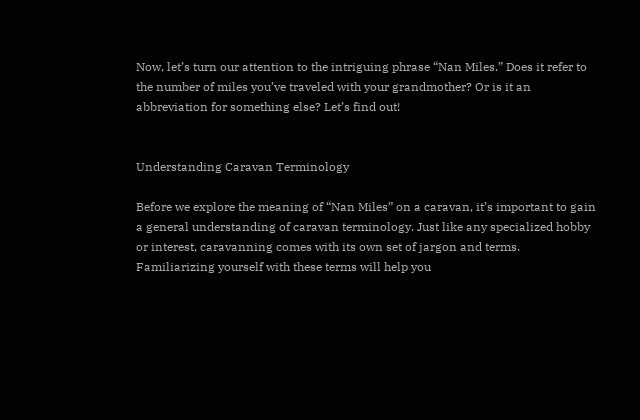Now, let’s turn our attention to the intriguing phrase “Nan Miles.” Does it refer to the number of miles you’ve traveled with your grandmother? Or is it an abbreviation for something else? Let’s find out!


Understanding Caravan Terminology

Before we explore the meaning of “Nan Miles” on a caravan, it’s important to gain a general understanding of caravan terminology. Just like any specialized hobby or interest, caravanning comes with its own set of jargon and terms. Familiarizing yourself with these terms will help you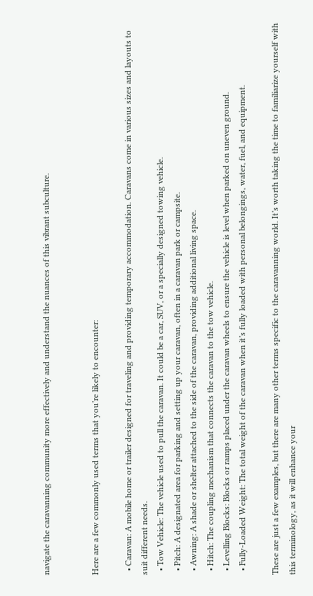navigate the caravanning community more effectively and understand the nuances of this vibrant subculture.


Here are a few commonly used terms that you’re likely to encounter:

  • Caravan: A mobile home or trailer designed for traveling and providing temporary accommodation. Caravans come in various sizes and layouts to suit different needs.
  • Tow Vehicle: The vehicle used to pull the caravan. It could be a car, SUV, or a specially designed towing vehicle.
  • Pitch: A designated area for parking and setting up your caravan, often in a caravan park or campsite.
  • Awning: A shade or shelter attached to the side of the caravan, providing additional living space.
  • Hitch: The coupling mechanism that connects the caravan to the tow vehicle.
  • Levelling Blocks: Blocks or ramps placed under the caravan wheels to ensure the vehicle is level when parked on uneven ground.
  • Fully-Loaded Weight: The total weight of the caravan when it’s fully loaded with personal belongings, water, fuel, and equipment.

These are just a few examples, but there are many other terms specific to the caravanning world. It’s worth taking the time to familiarize yourself with this terminology, as it will enhance your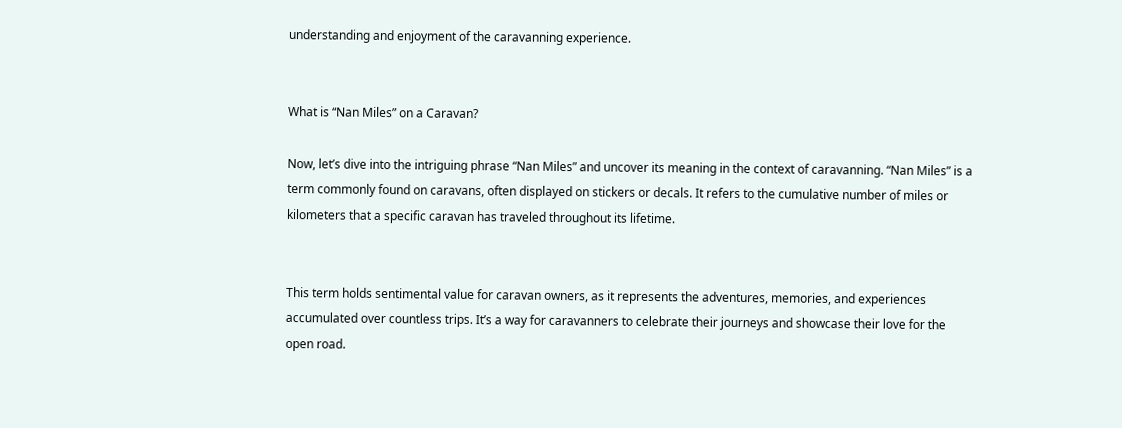understanding and enjoyment of the caravanning experience.


What is “Nan Miles” on a Caravan?

Now, let’s dive into the intriguing phrase “Nan Miles” and uncover its meaning in the context of caravanning. “Nan Miles” is a term commonly found on caravans, often displayed on stickers or decals. It refers to the cumulative number of miles or kilometers that a specific caravan has traveled throughout its lifetime.


This term holds sentimental value for caravan owners, as it represents the adventures, memories, and experiences accumulated over countless trips. It’s a way for caravanners to celebrate their journeys and showcase their love for the open road.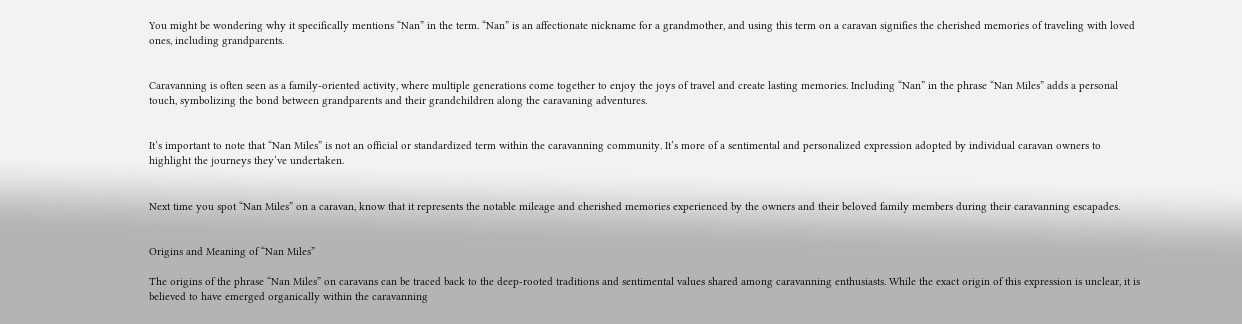You might be wondering why it specifically mentions “Nan” in the term. “Nan” is an affectionate nickname for a grandmother, and using this term on a caravan signifies the cherished memories of traveling with loved ones, including grandparents.


Caravanning is often seen as a family-oriented activity, where multiple generations come together to enjoy the joys of travel and create lasting memories. Including “Nan” in the phrase “Nan Miles” adds a personal touch, symbolizing the bond between grandparents and their grandchildren along the caravaning adventures.


It’s important to note that “Nan Miles” is not an official or standardized term within the caravanning community. It’s more of a sentimental and personalized expression adopted by individual caravan owners to highlight the journeys they’ve undertaken.


Next time you spot “Nan Miles” on a caravan, know that it represents the notable mileage and cherished memories experienced by the owners and their beloved family members during their caravanning escapades.


Origins and Meaning of “Nan Miles”

The origins of the phrase “Nan Miles” on caravans can be traced back to the deep-rooted traditions and sentimental values shared among caravanning enthusiasts. While the exact origin of this expression is unclear, it is believed to have emerged organically within the caravanning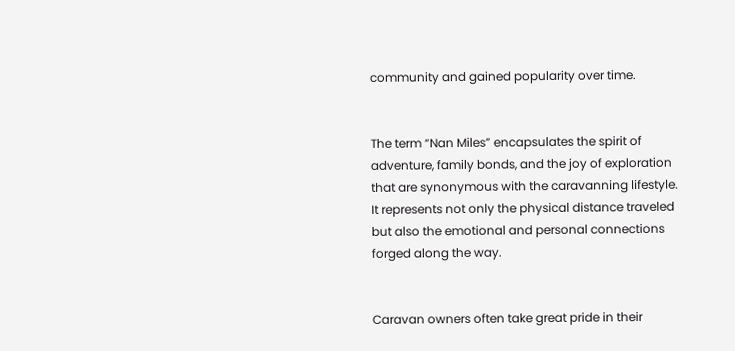community and gained popularity over time.


The term “Nan Miles” encapsulates the spirit of adventure, family bonds, and the joy of exploration that are synonymous with the caravanning lifestyle. It represents not only the physical distance traveled but also the emotional and personal connections forged along the way.


Caravan owners often take great pride in their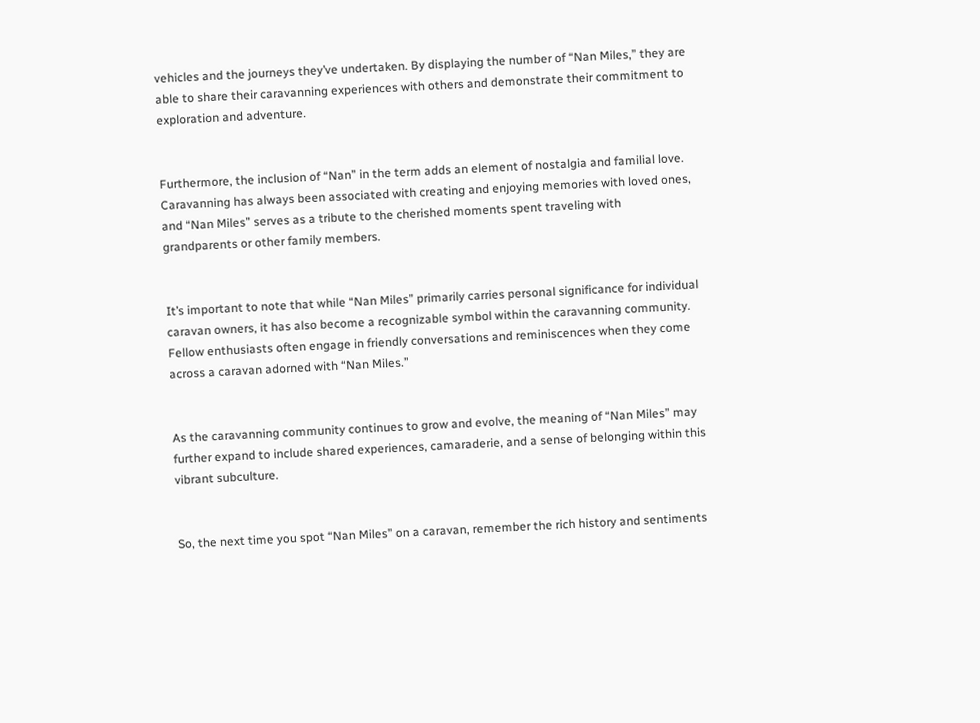vehicles and the journeys they’ve undertaken. By displaying the number of “Nan Miles,” they are able to share their caravanning experiences with others and demonstrate their commitment to exploration and adventure.


Furthermore, the inclusion of “Nan” in the term adds an element of nostalgia and familial love. Caravanning has always been associated with creating and enjoying memories with loved ones, and “Nan Miles” serves as a tribute to the cherished moments spent traveling with grandparents or other family members.


It’s important to note that while “Nan Miles” primarily carries personal significance for individual caravan owners, it has also become a recognizable symbol within the caravanning community. Fellow enthusiasts often engage in friendly conversations and reminiscences when they come across a caravan adorned with “Nan Miles.”


As the caravanning community continues to grow and evolve, the meaning of “Nan Miles” may further expand to include shared experiences, camaraderie, and a sense of belonging within this vibrant subculture.


So, the next time you spot “Nan Miles” on a caravan, remember the rich history and sentiments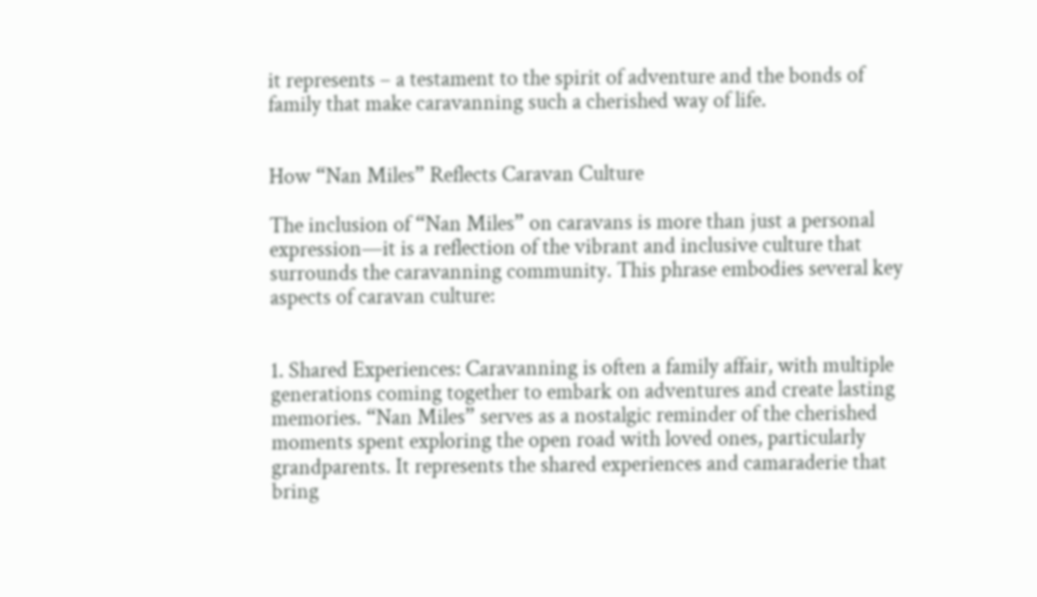it represents – a testament to the spirit of adventure and the bonds of family that make caravanning such a cherished way of life.


How “Nan Miles” Reflects Caravan Culture

The inclusion of “Nan Miles” on caravans is more than just a personal expression—it is a reflection of the vibrant and inclusive culture that surrounds the caravanning community. This phrase embodies several key aspects of caravan culture:


1. Shared Experiences: Caravanning is often a family affair, with multiple generations coming together to embark on adventures and create lasting memories. “Nan Miles” serves as a nostalgic reminder of the cherished moments spent exploring the open road with loved ones, particularly grandparents. It represents the shared experiences and camaraderie that bring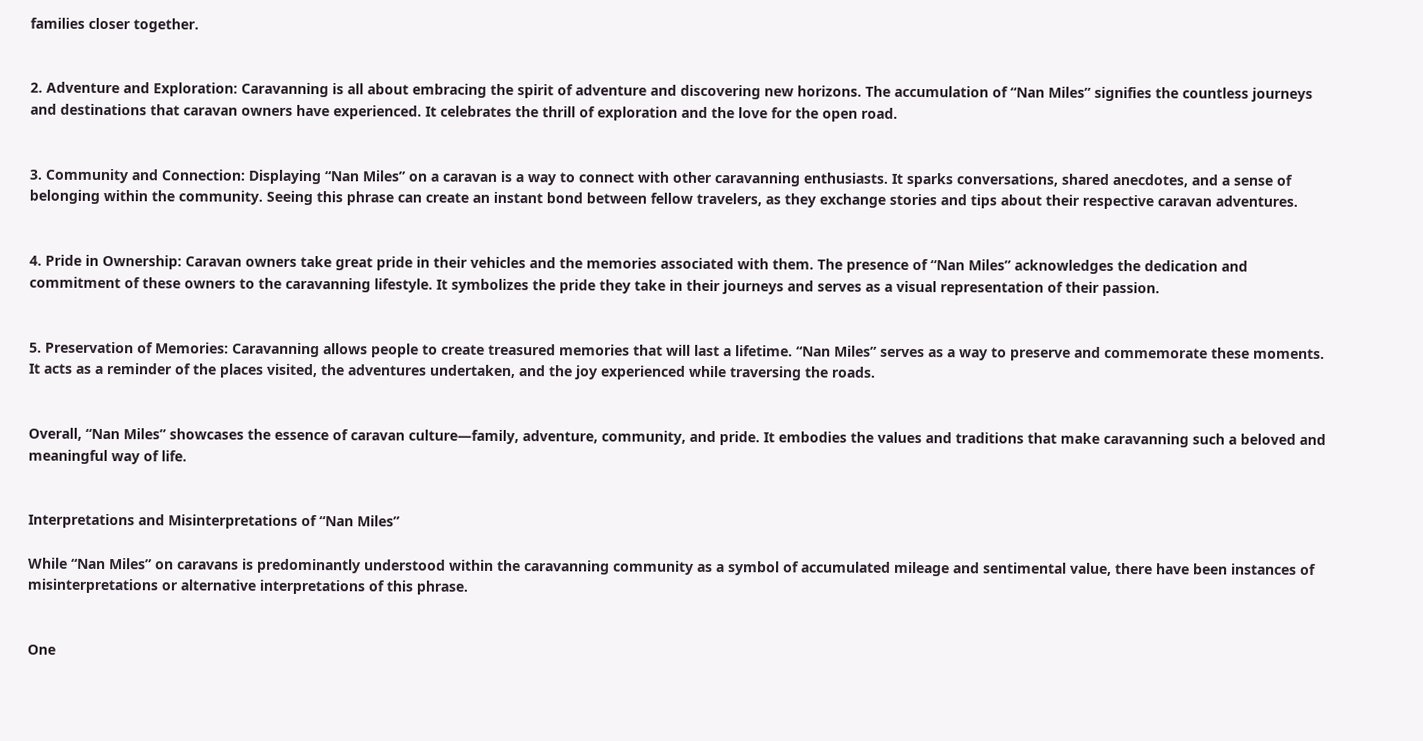families closer together.


2. Adventure and Exploration: Caravanning is all about embracing the spirit of adventure and discovering new horizons. The accumulation of “Nan Miles” signifies the countless journeys and destinations that caravan owners have experienced. It celebrates the thrill of exploration and the love for the open road.


3. Community and Connection: Displaying “Nan Miles” on a caravan is a way to connect with other caravanning enthusiasts. It sparks conversations, shared anecdotes, and a sense of belonging within the community. Seeing this phrase can create an instant bond between fellow travelers, as they exchange stories and tips about their respective caravan adventures.


4. Pride in Ownership: Caravan owners take great pride in their vehicles and the memories associated with them. The presence of “Nan Miles” acknowledges the dedication and commitment of these owners to the caravanning lifestyle. It symbolizes the pride they take in their journeys and serves as a visual representation of their passion.


5. Preservation of Memories: Caravanning allows people to create treasured memories that will last a lifetime. “Nan Miles” serves as a way to preserve and commemorate these moments. It acts as a reminder of the places visited, the adventures undertaken, and the joy experienced while traversing the roads.


Overall, “Nan Miles” showcases the essence of caravan culture—family, adventure, community, and pride. It embodies the values and traditions that make caravanning such a beloved and meaningful way of life.


Interpretations and Misinterpretations of “Nan Miles”

While “Nan Miles” on caravans is predominantly understood within the caravanning community as a symbol of accumulated mileage and sentimental value, there have been instances of misinterpretations or alternative interpretations of this phrase.


One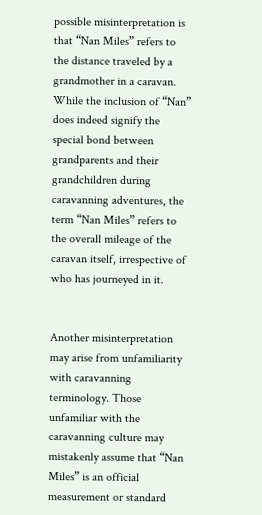possible misinterpretation is that “Nan Miles” refers to the distance traveled by a grandmother in a caravan. While the inclusion of “Nan” does indeed signify the special bond between grandparents and their grandchildren during caravanning adventures, the term “Nan Miles” refers to the overall mileage of the caravan itself, irrespective of who has journeyed in it.


Another misinterpretation may arise from unfamiliarity with caravanning terminology. Those unfamiliar with the caravanning culture may mistakenly assume that “Nan Miles” is an official measurement or standard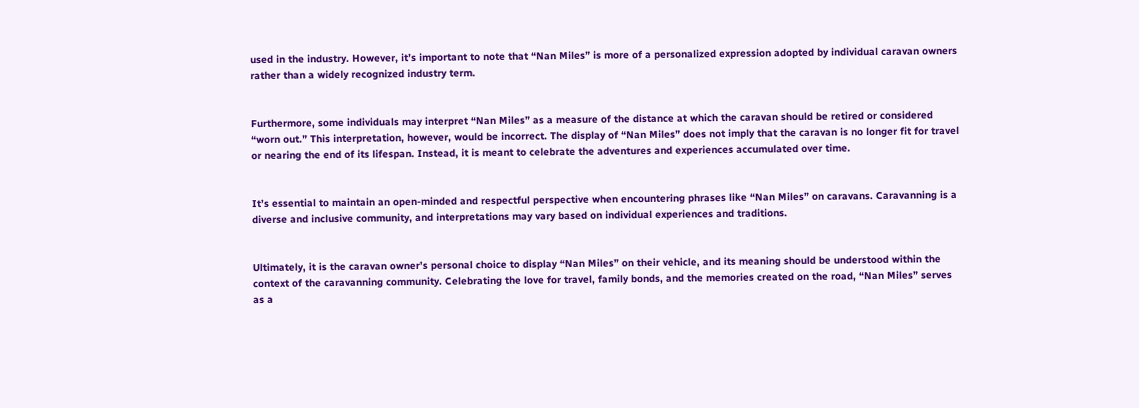used in the industry. However, it’s important to note that “Nan Miles” is more of a personalized expression adopted by individual caravan owners rather than a widely recognized industry term.


Furthermore, some individuals may interpret “Nan Miles” as a measure of the distance at which the caravan should be retired or considered “worn out.” This interpretation, however, would be incorrect. The display of “Nan Miles” does not imply that the caravan is no longer fit for travel or nearing the end of its lifespan. Instead, it is meant to celebrate the adventures and experiences accumulated over time.


It’s essential to maintain an open-minded and respectful perspective when encountering phrases like “Nan Miles” on caravans. Caravanning is a diverse and inclusive community, and interpretations may vary based on individual experiences and traditions.


Ultimately, it is the caravan owner’s personal choice to display “Nan Miles” on their vehicle, and its meaning should be understood within the context of the caravanning community. Celebrating the love for travel, family bonds, and the memories created on the road, “Nan Miles” serves as a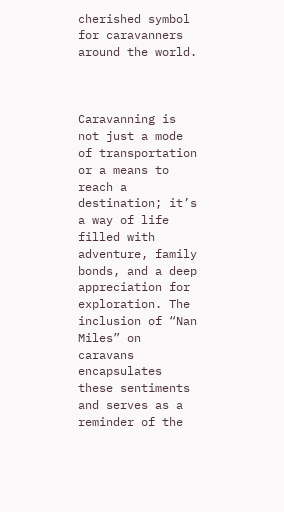cherished symbol for caravanners around the world.



Caravanning is not just a mode of transportation or a means to reach a destination; it’s a way of life filled with adventure, family bonds, and a deep appreciation for exploration. The inclusion of “Nan Miles” on caravans encapsulates these sentiments and serves as a reminder of the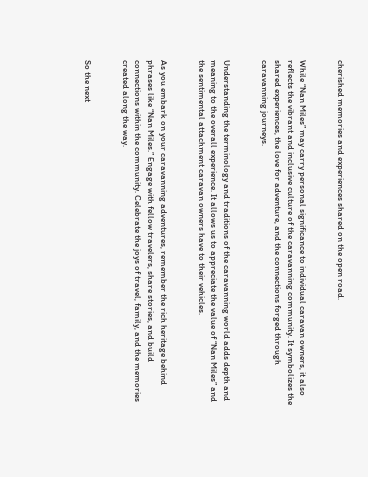cherished memories and experiences shared on the open road.


While “Nan Miles” may carry personal significance to individual caravan owners, it also reflects the vibrant and inclusive culture of the caravanning community. It symbolizes the shared experiences, the love for adventure, and the connections forged through caravanning journeys.


Understanding the terminology and traditions of the caravanning world adds depth and meaning to the overall experience. It allows us to appreciate the value of “Nan Miles” and the sentimental attachment caravan owners have to their vehicles.


As you embark on your caravanning adventures, remember the rich heritage behind phrases like “Nan Miles.” Engage with fellow travelers, share stories, and build connections within the community. Celebrate the joys of travel, family, and the memories created along the way.


So the next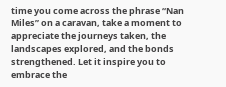time you come across the phrase “Nan Miles” on a caravan, take a moment to appreciate the journeys taken, the landscapes explored, and the bonds strengthened. Let it inspire you to embrace the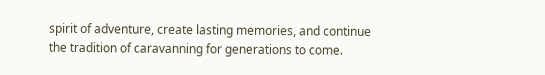spirit of adventure, create lasting memories, and continue the tradition of caravanning for generations to come.